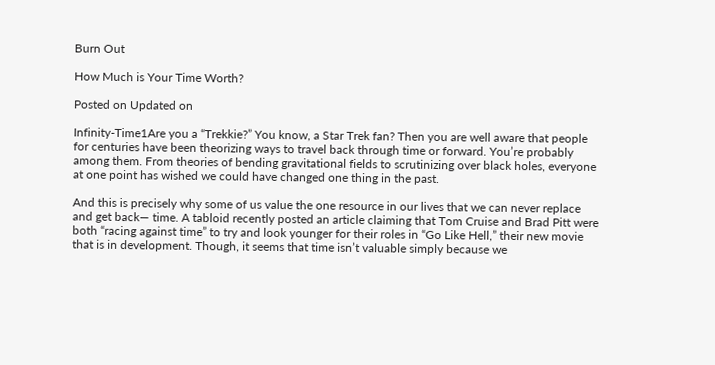Burn Out

How Much is Your Time Worth?

Posted on Updated on

Infinity-Time1Are you a “Trekkie?” You know, a Star Trek fan? Then you are well aware that people for centuries have been theorizing ways to travel back through time or forward. You’re probably among them. From theories of bending gravitational fields to scrutinizing over black holes, everyone at one point has wished we could have changed one thing in the past.

And this is precisely why some of us value the one resource in our lives that we can never replace and get back— time. A tabloid recently posted an article claiming that Tom Cruise and Brad Pitt were both “racing against time” to try and look younger for their roles in “Go Like Hell,” their new movie that is in development. Though, it seems that time isn’t valuable simply because we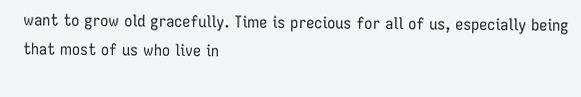want to grow old gracefully. Time is precious for all of us, especially being that most of us who live in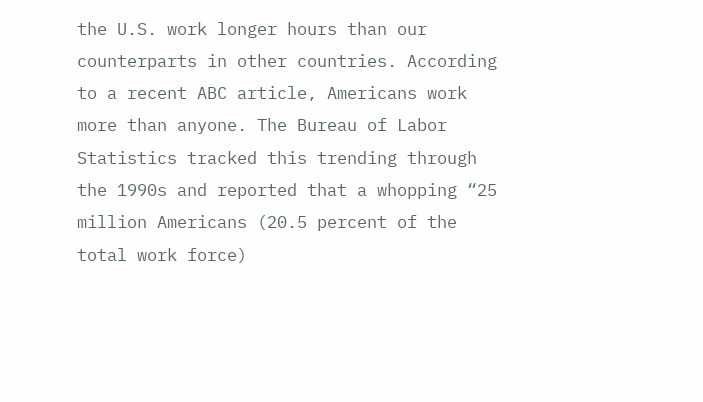the U.S. work longer hours than our counterparts in other countries. According to a recent ABC article, Americans work more than anyone. The Bureau of Labor Statistics tracked this trending through the 1990s and reported that a whopping “25 million Americans (20.5 percent of the total work force)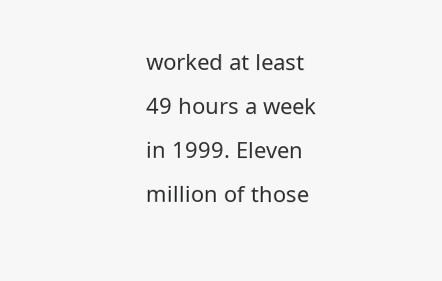worked at least 49 hours a week in 1999. Eleven million of those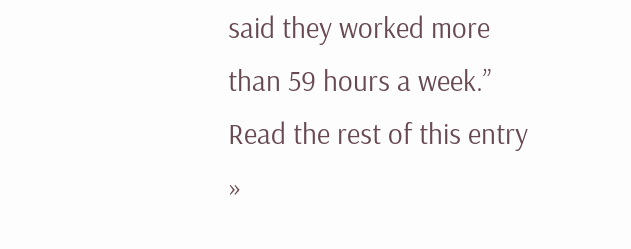said they worked more than 59 hours a week.” Read the rest of this entry »